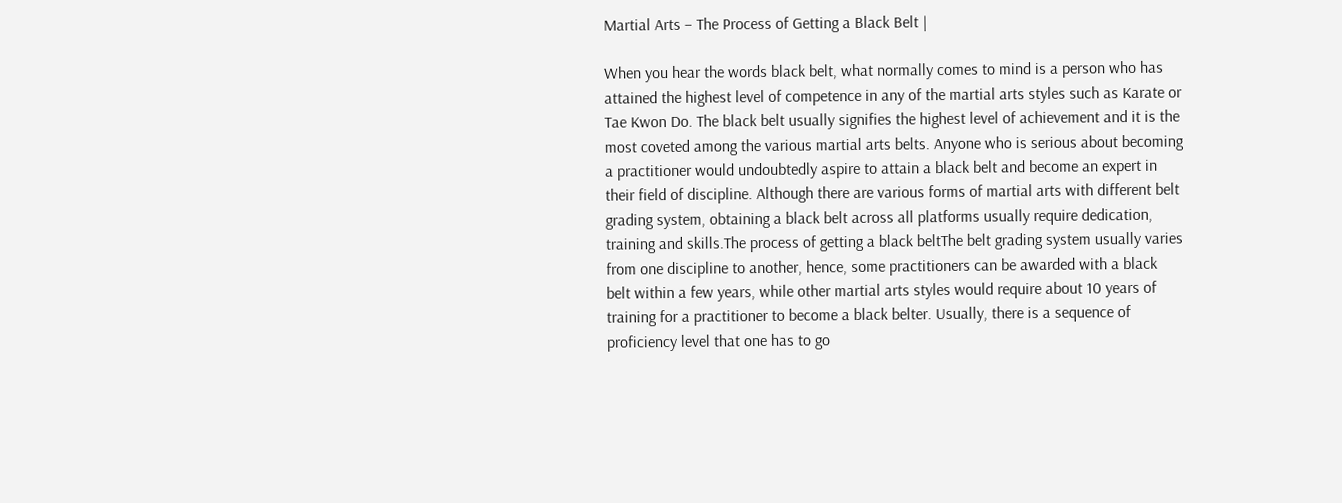Martial Arts – The Process of Getting a Black Belt |

When you hear the words black belt, what normally comes to mind is a person who has attained the highest level of competence in any of the martial arts styles such as Karate or Tae Kwon Do. The black belt usually signifies the highest level of achievement and it is the most coveted among the various martial arts belts. Anyone who is serious about becoming a practitioner would undoubtedly aspire to attain a black belt and become an expert in their field of discipline. Although there are various forms of martial arts with different belt grading system, obtaining a black belt across all platforms usually require dedication, training and skills.The process of getting a black beltThe belt grading system usually varies from one discipline to another, hence, some practitioners can be awarded with a black belt within a few years, while other martial arts styles would require about 10 years of training for a practitioner to become a black belter. Usually, there is a sequence of proficiency level that one has to go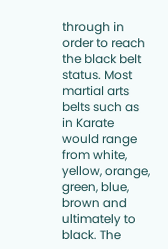through in order to reach the black belt status. Most martial arts belts such as in Karate would range from white, yellow, orange, green, blue, brown and ultimately to black. The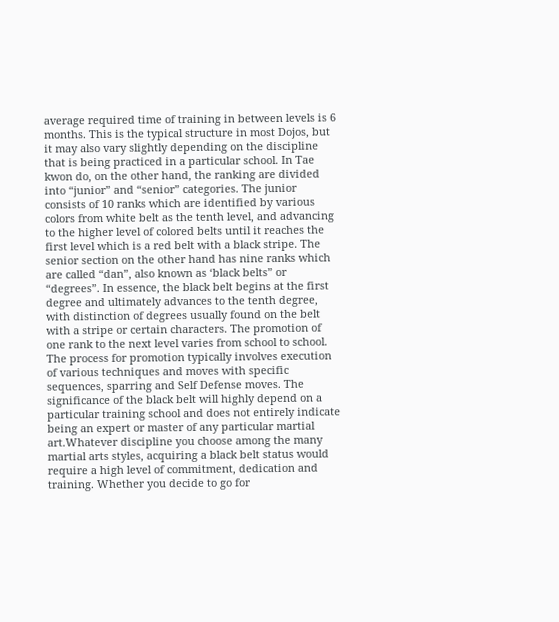average required time of training in between levels is 6 months. This is the typical structure in most Dojos, but it may also vary slightly depending on the discipline that is being practiced in a particular school. In Tae kwon do, on the other hand, the ranking are divided into “junior” and “senior” categories. The junior consists of 10 ranks which are identified by various colors from white belt as the tenth level, and advancing to the higher level of colored belts until it reaches the first level which is a red belt with a black stripe. The senior section on the other hand has nine ranks which are called “dan”, also known as ‘black belts” or “degrees”. In essence, the black belt begins at the first degree and ultimately advances to the tenth degree, with distinction of degrees usually found on the belt with a stripe or certain characters. The promotion of one rank to the next level varies from school to school. The process for promotion typically involves execution of various techniques and moves with specific sequences, sparring and Self Defense moves. The significance of the black belt will highly depend on a particular training school and does not entirely indicate being an expert or master of any particular martial art.Whatever discipline you choose among the many martial arts styles, acquiring a black belt status would require a high level of commitment, dedication and training. Whether you decide to go for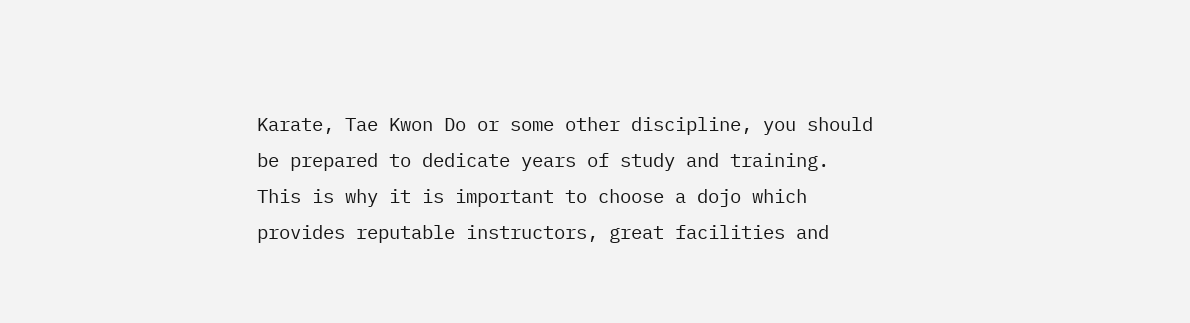Karate, Tae Kwon Do or some other discipline, you should be prepared to dedicate years of study and training. This is why it is important to choose a dojo which provides reputable instructors, great facilities and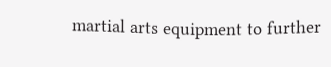martial arts equipment to further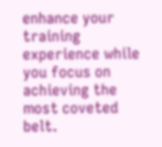enhance your training experience while you focus on achieving the most coveted belt.